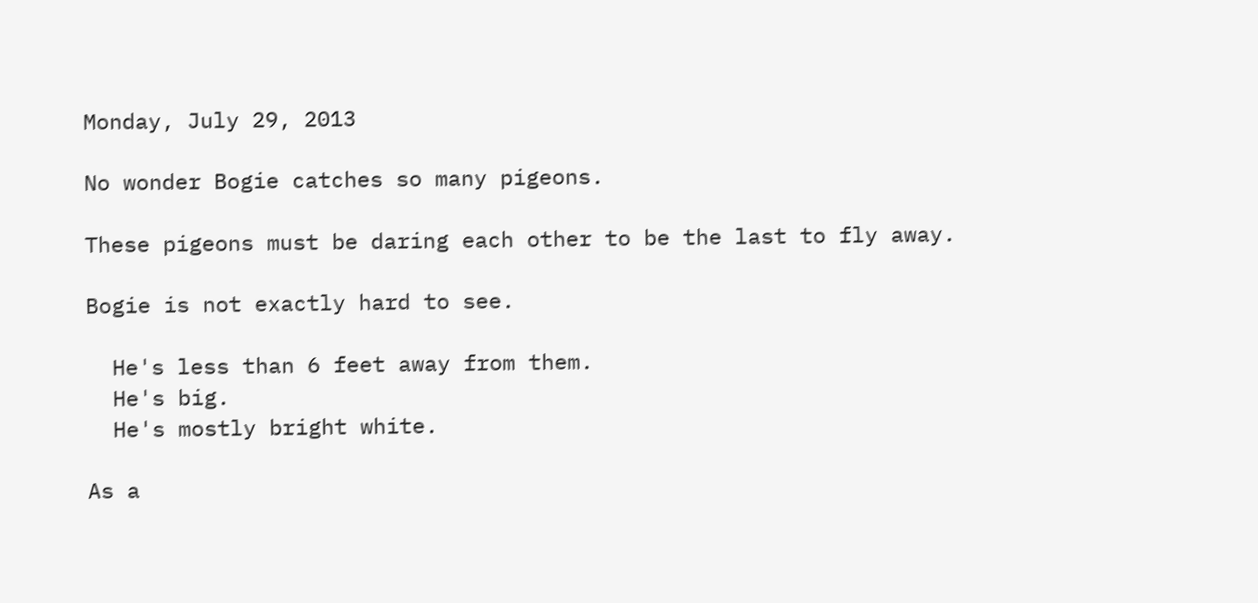Monday, July 29, 2013

No wonder Bogie catches so many pigeons.

These pigeons must be daring each other to be the last to fly away.

Bogie is not exactly hard to see.

  He's less than 6 feet away from them.
  He's big.
  He's mostly bright white.

As a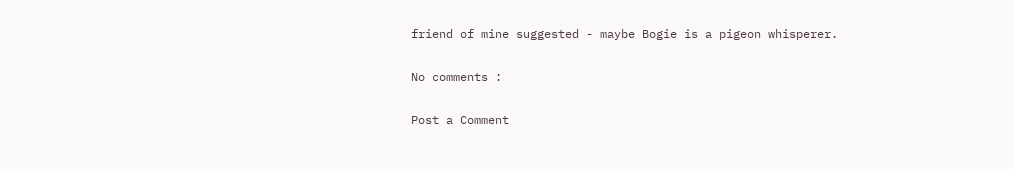friend of mine suggested - maybe Bogie is a pigeon whisperer.

No comments :

Post a Comment